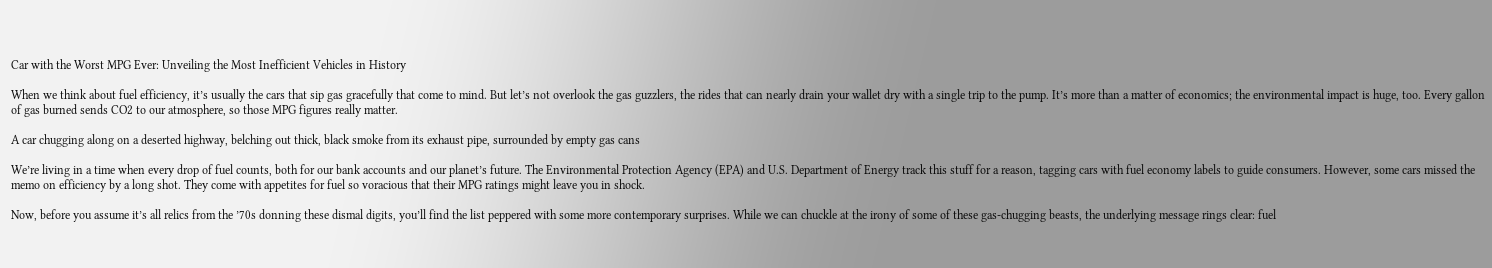Car with the Worst MPG Ever: Unveiling the Most Inefficient Vehicles in History

When we think about fuel efficiency, it’s usually the cars that sip gas gracefully that come to mind. But let’s not overlook the gas guzzlers, the rides that can nearly drain your wallet dry with a single trip to the pump. It’s more than a matter of economics; the environmental impact is huge, too. Every gallon of gas burned sends CO2 to our atmosphere, so those MPG figures really matter.

A car chugging along on a deserted highway, belching out thick, black smoke from its exhaust pipe, surrounded by empty gas cans

We’re living in a time when every drop of fuel counts, both for our bank accounts and our planet’s future. The Environmental Protection Agency (EPA) and U.S. Department of Energy track this stuff for a reason, tagging cars with fuel economy labels to guide consumers. However, some cars missed the memo on efficiency by a long shot. They come with appetites for fuel so voracious that their MPG ratings might leave you in shock.

Now, before you assume it’s all relics from the ’70s donning these dismal digits, you’ll find the list peppered with some more contemporary surprises. While we can chuckle at the irony of some of these gas-chugging beasts, the underlying message rings clear: fuel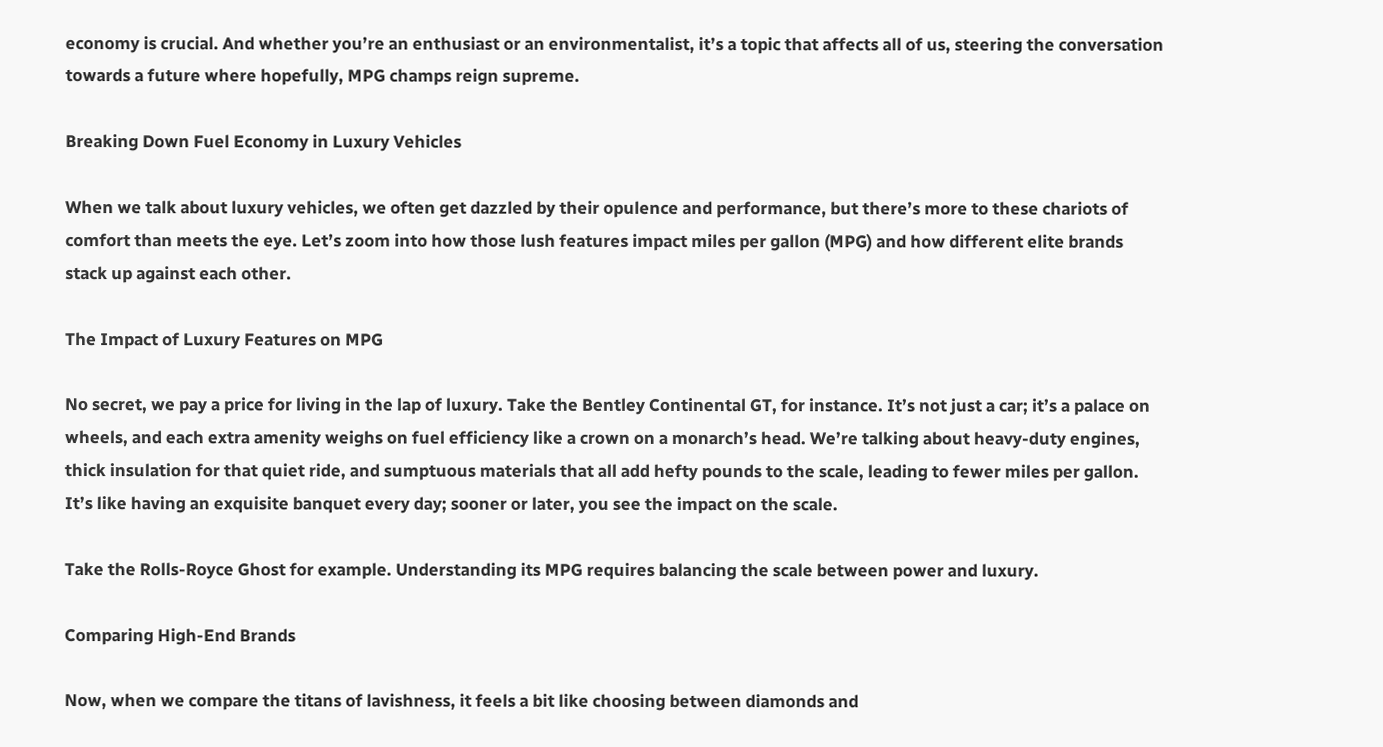economy is crucial. And whether you’re an enthusiast or an environmentalist, it’s a topic that affects all of us, steering the conversation towards a future where hopefully, MPG champs reign supreme.

Breaking Down Fuel Economy in Luxury Vehicles

When we talk about luxury vehicles, we often get dazzled by their opulence and performance, but there’s more to these chariots of comfort than meets the eye. Let’s zoom into how those lush features impact miles per gallon (MPG) and how different elite brands stack up against each other.

The Impact of Luxury Features on MPG

No secret, we pay a price for living in the lap of luxury. Take the Bentley Continental GT, for instance. It’s not just a car; it’s a palace on wheels, and each extra amenity weighs on fuel efficiency like a crown on a monarch’s head. We’re talking about heavy-duty engines, thick insulation for that quiet ride, and sumptuous materials that all add hefty pounds to the scale, leading to fewer miles per gallon. It’s like having an exquisite banquet every day; sooner or later, you see the impact on the scale.

Take the Rolls-Royce Ghost for example. Understanding its MPG requires balancing the scale between power and luxury.

Comparing High-End Brands

Now, when we compare the titans of lavishness, it feels a bit like choosing between diamonds and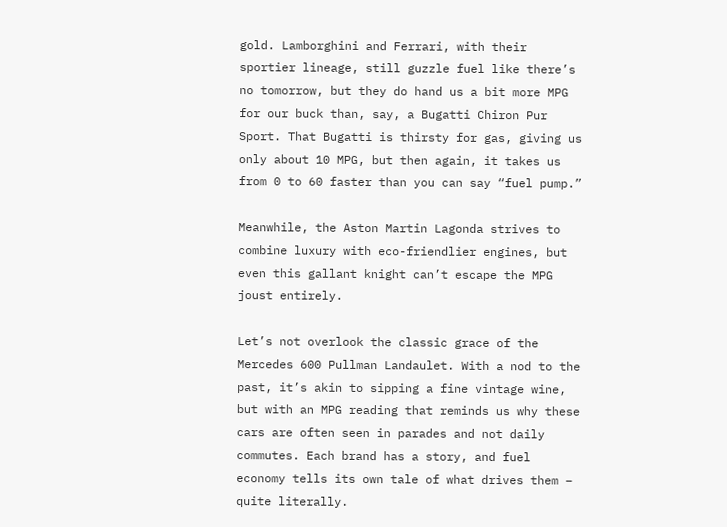gold. Lamborghini and Ferrari, with their sportier lineage, still guzzle fuel like there’s no tomorrow, but they do hand us a bit more MPG for our buck than, say, a Bugatti Chiron Pur Sport. That Bugatti is thirsty for gas, giving us only about 10 MPG, but then again, it takes us from 0 to 60 faster than you can say “fuel pump.”

Meanwhile, the Aston Martin Lagonda strives to combine luxury with eco-friendlier engines, but even this gallant knight can’t escape the MPG joust entirely.

Let’s not overlook the classic grace of the Mercedes 600 Pullman Landaulet. With a nod to the past, it’s akin to sipping a fine vintage wine, but with an MPG reading that reminds us why these cars are often seen in parades and not daily commutes. Each brand has a story, and fuel economy tells its own tale of what drives them – quite literally.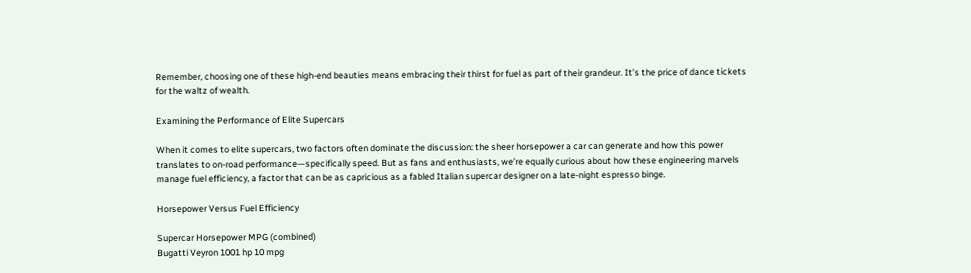Remember, choosing one of these high-end beauties means embracing their thirst for fuel as part of their grandeur. It’s the price of dance tickets for the waltz of wealth.

Examining the Performance of Elite Supercars

When it comes to elite supercars, two factors often dominate the discussion: the sheer horsepower a car can generate and how this power translates to on-road performance—specifically speed. But as fans and enthusiasts, we’re equally curious about how these engineering marvels manage fuel efficiency, a factor that can be as capricious as a fabled Italian supercar designer on a late-night espresso binge.

Horsepower Versus Fuel Efficiency

Supercar Horsepower MPG (combined)
Bugatti Veyron 1001 hp 10 mpg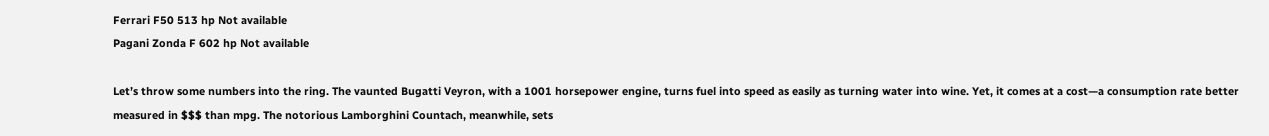Ferrari F50 513 hp Not available
Pagani Zonda F 602 hp Not available

Let’s throw some numbers into the ring. The vaunted Bugatti Veyron, with a 1001 horsepower engine, turns fuel into speed as easily as turning water into wine. Yet, it comes at a cost—a consumption rate better measured in $$$ than mpg. The notorious Lamborghini Countach, meanwhile, sets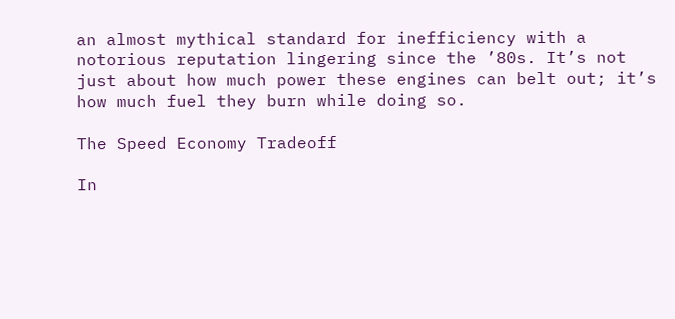an almost mythical standard for inefficiency with a notorious reputation lingering since the ’80s. It’s not just about how much power these engines can belt out; it’s how much fuel they burn while doing so.

The Speed Economy Tradeoff

In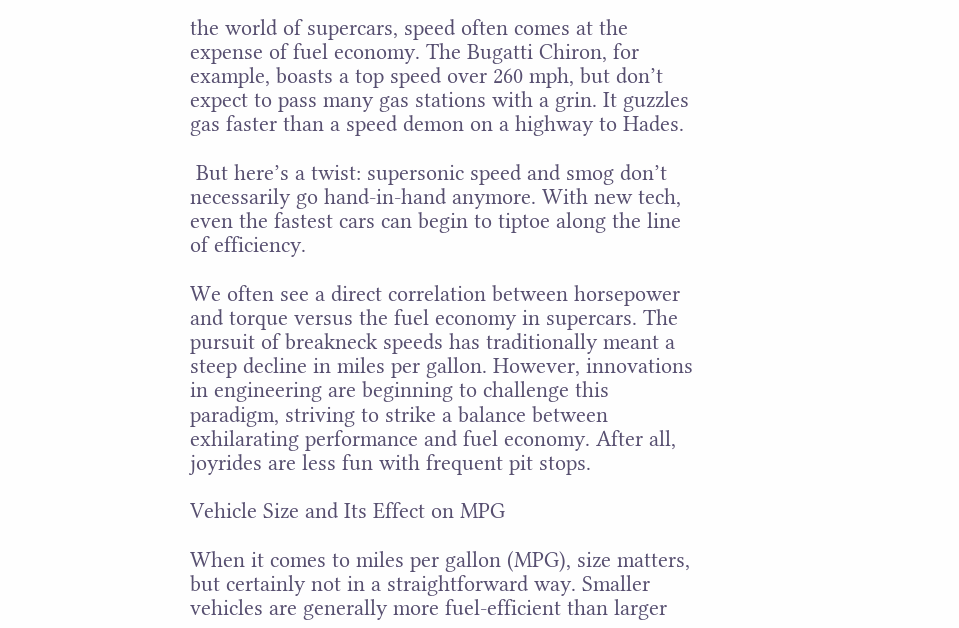the world of supercars, speed often comes at the expense of fuel economy. The Bugatti Chiron, for example, boasts a top speed over 260 mph, but don’t expect to pass many gas stations with a grin. It guzzles gas faster than a speed demon on a highway to Hades.

 But here’s a twist: supersonic speed and smog don’t necessarily go hand-in-hand anymore. With new tech, even the fastest cars can begin to tiptoe along the line of efficiency.

We often see a direct correlation between horsepower and torque versus the fuel economy in supercars. The pursuit of breakneck speeds has traditionally meant a steep decline in miles per gallon. However, innovations in engineering are beginning to challenge this paradigm, striving to strike a balance between exhilarating performance and fuel economy. After all, joyrides are less fun with frequent pit stops.

Vehicle Size and Its Effect on MPG

When it comes to miles per gallon (MPG), size matters, but certainly not in a straightforward way. Smaller vehicles are generally more fuel-efficient than larger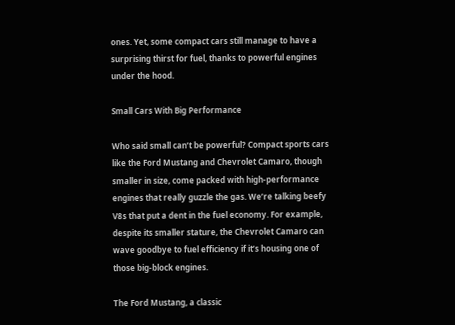ones. Yet, some compact cars still manage to have a surprising thirst for fuel, thanks to powerful engines under the hood.

Small Cars With Big Performance

Who said small can’t be powerful? Compact sports cars like the Ford Mustang and Chevrolet Camaro, though smaller in size, come packed with high-performance engines that really guzzle the gas. We’re talking beefy V8s that put a dent in the fuel economy. For example, despite its smaller stature, the Chevrolet Camaro can wave goodbye to fuel efficiency if it’s housing one of those big-block engines.

The Ford Mustang, a classic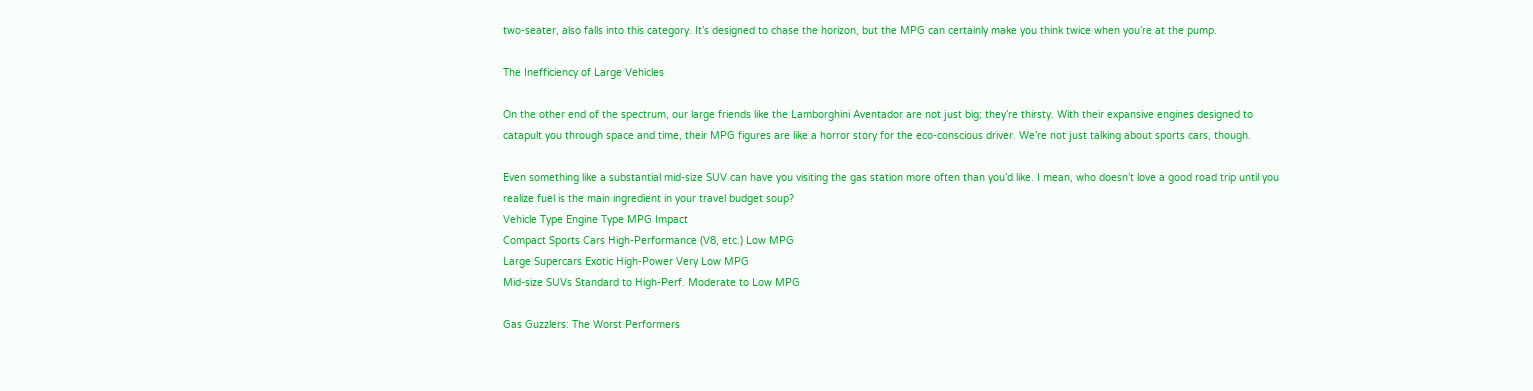two-seater, also falls into this category. It’s designed to chase the horizon, but the MPG can certainly make you think twice when you’re at the pump.

The Inefficiency of Large Vehicles

On the other end of the spectrum, our large friends like the Lamborghini Aventador are not just big; they’re thirsty. With their expansive engines designed to catapult you through space and time, their MPG figures are like a horror story for the eco-conscious driver. We’re not just talking about sports cars, though.

Even something like a substantial mid-size SUV can have you visiting the gas station more often than you’d like. I mean, who doesn’t love a good road trip until you realize fuel is the main ingredient in your travel budget soup?
Vehicle Type Engine Type MPG Impact
Compact Sports Cars High-Performance (V8, etc.) Low MPG
Large Supercars Exotic High-Power Very Low MPG
Mid-size SUVs Standard to High-Perf. Moderate to Low MPG

Gas Guzzlers: The Worst Performers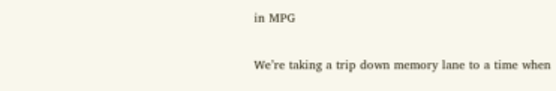in MPG

We’re taking a trip down memory lane to a time when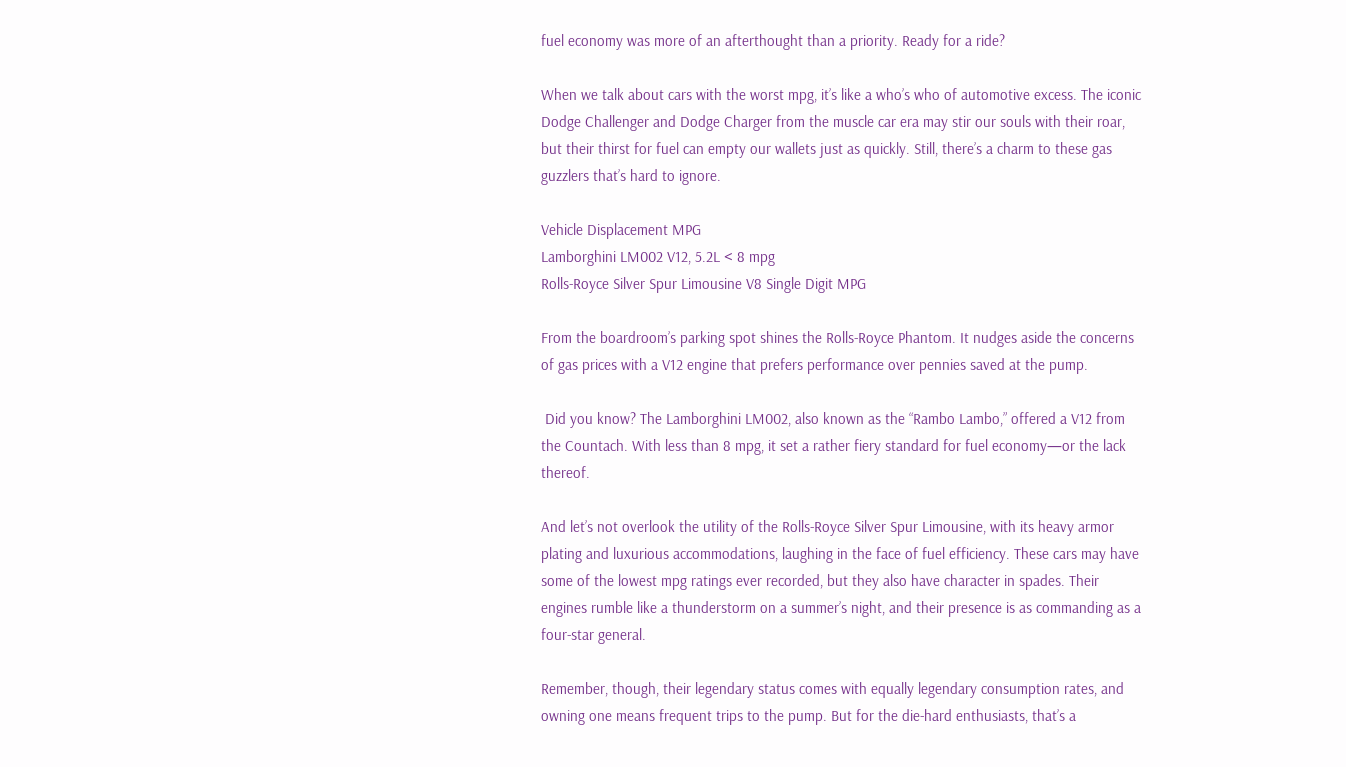fuel economy was more of an afterthought than a priority. Ready for a ride?

When we talk about cars with the worst mpg, it’s like a who’s who of automotive excess. The iconic Dodge Challenger and Dodge Charger from the muscle car era may stir our souls with their roar, but their thirst for fuel can empty our wallets just as quickly. Still, there’s a charm to these gas guzzlers that’s hard to ignore.

Vehicle Displacement MPG
Lamborghini LM002 V12, 5.2L < 8 mpg
Rolls-Royce Silver Spur Limousine V8 Single Digit MPG

From the boardroom’s parking spot shines the Rolls-Royce Phantom. It nudges aside the concerns of gas prices with a V12 engine that prefers performance over pennies saved at the pump.

 Did you know? The Lamborghini LM002, also known as the “Rambo Lambo,” offered a V12 from the Countach. With less than 8 mpg, it set a rather fiery standard for fuel economy—or the lack thereof.

And let’s not overlook the utility of the Rolls-Royce Silver Spur Limousine, with its heavy armor plating and luxurious accommodations, laughing in the face of fuel efficiency. These cars may have some of the lowest mpg ratings ever recorded, but they also have character in spades. Their engines rumble like a thunderstorm on a summer’s night, and their presence is as commanding as a four-star general.

Remember, though, their legendary status comes with equally legendary consumption rates, and owning one means frequent trips to the pump. But for the die-hard enthusiasts, that’s a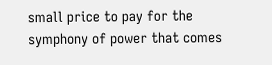small price to pay for the symphony of power that comes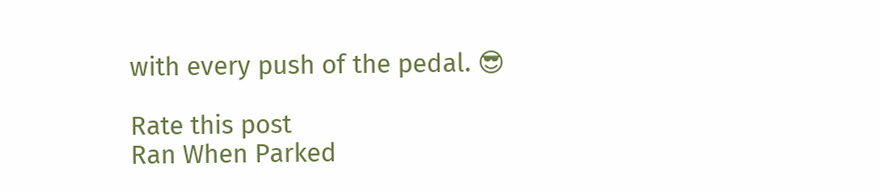with every push of the pedal. 😎

Rate this post
Ran When Parked